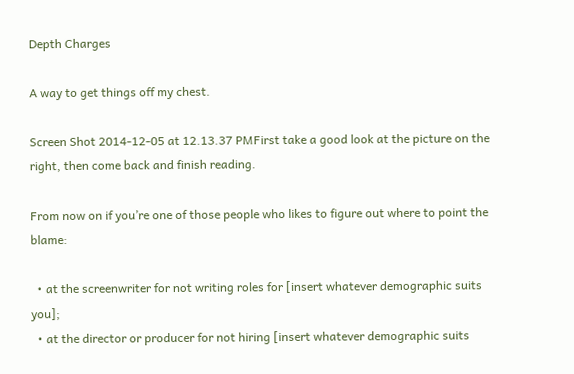Depth Charges

A way to get things off my chest.

Screen Shot 2014-12-05 at 12.13.37 PMFirst take a good look at the picture on the right, then come back and finish reading.

From now on if you’re one of those people who likes to figure out where to point the blame:

  • at the screenwriter for not writing roles for [insert whatever demographic suits you];
  • at the director or producer for not hiring [insert whatever demographic suits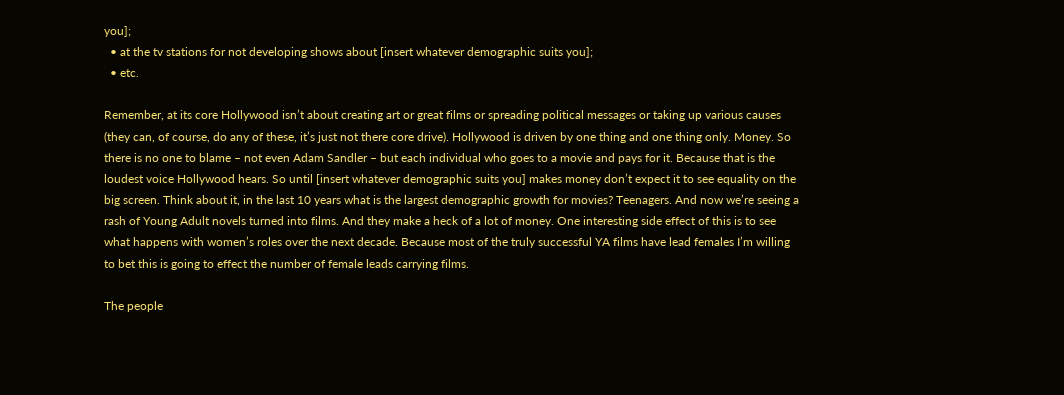you];
  • at the tv stations for not developing shows about [insert whatever demographic suits you];
  • etc.

Remember, at its core Hollywood isn’t about creating art or great films or spreading political messages or taking up various causes (they can, of course, do any of these, it’s just not there core drive). Hollywood is driven by one thing and one thing only. Money. So there is no one to blame – not even Adam Sandler – but each individual who goes to a movie and pays for it. Because that is the loudest voice Hollywood hears. So until [insert whatever demographic suits you] makes money don’t expect it to see equality on the big screen. Think about it, in the last 10 years what is the largest demographic growth for movies? Teenagers. And now we’re seeing a rash of Young Adult novels turned into films. And they make a heck of a lot of money. One interesting side effect of this is to see what happens with women’s roles over the next decade. Because most of the truly successful YA films have lead females I’m willing to bet this is going to effect the number of female leads carrying films.

The people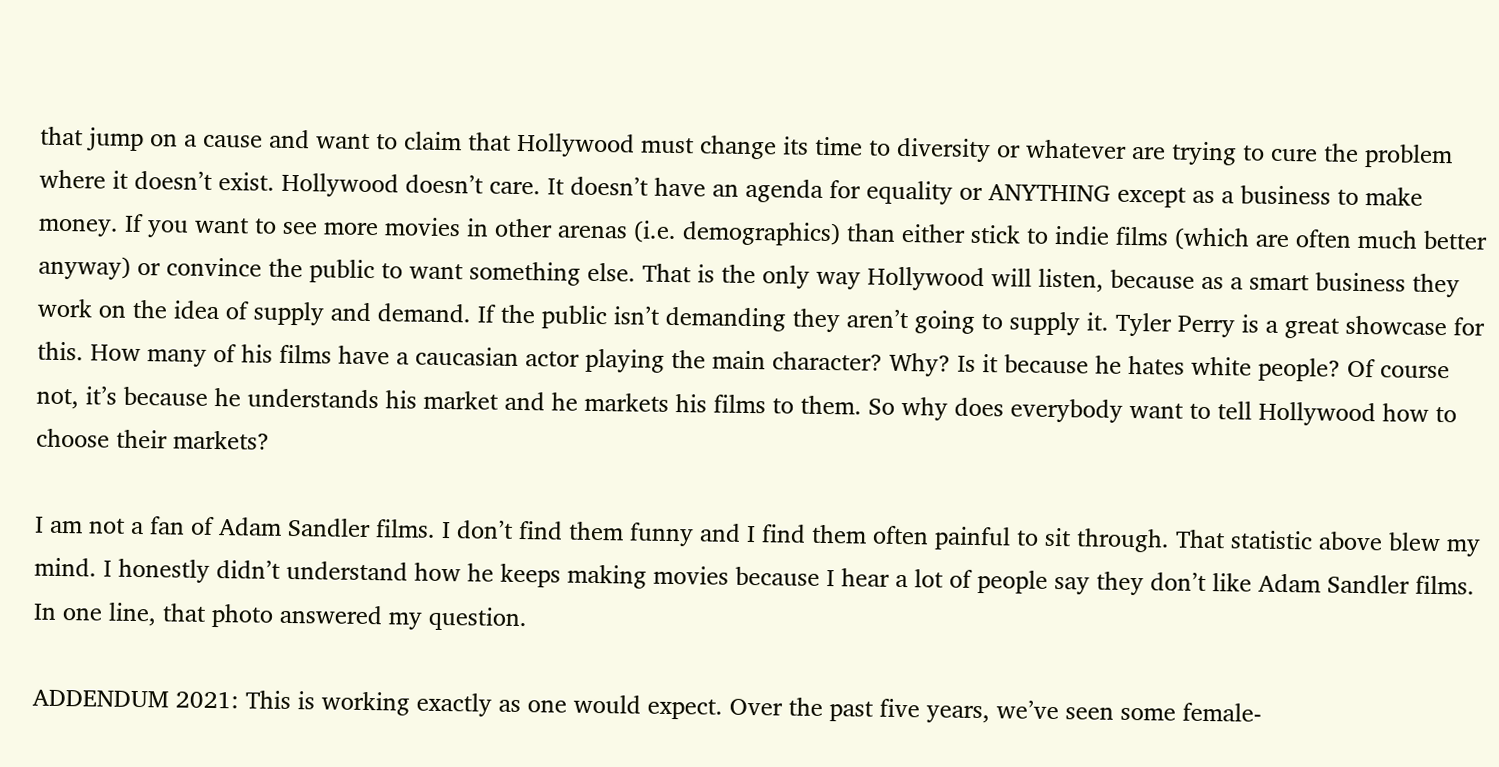that jump on a cause and want to claim that Hollywood must change its time to diversity or whatever are trying to cure the problem where it doesn’t exist. Hollywood doesn’t care. It doesn’t have an agenda for equality or ANYTHING except as a business to make money. If you want to see more movies in other arenas (i.e. demographics) than either stick to indie films (which are often much better anyway) or convince the public to want something else. That is the only way Hollywood will listen, because as a smart business they work on the idea of supply and demand. If the public isn’t demanding they aren’t going to supply it. Tyler Perry is a great showcase for this. How many of his films have a caucasian actor playing the main character? Why? Is it because he hates white people? Of course not, it’s because he understands his market and he markets his films to them. So why does everybody want to tell Hollywood how to choose their markets?

I am not a fan of Adam Sandler films. I don’t find them funny and I find them often painful to sit through. That statistic above blew my mind. I honestly didn’t understand how he keeps making movies because I hear a lot of people say they don’t like Adam Sandler films. In one line, that photo answered my question.

ADDENDUM 2021: This is working exactly as one would expect. Over the past five years, we’ve seen some female-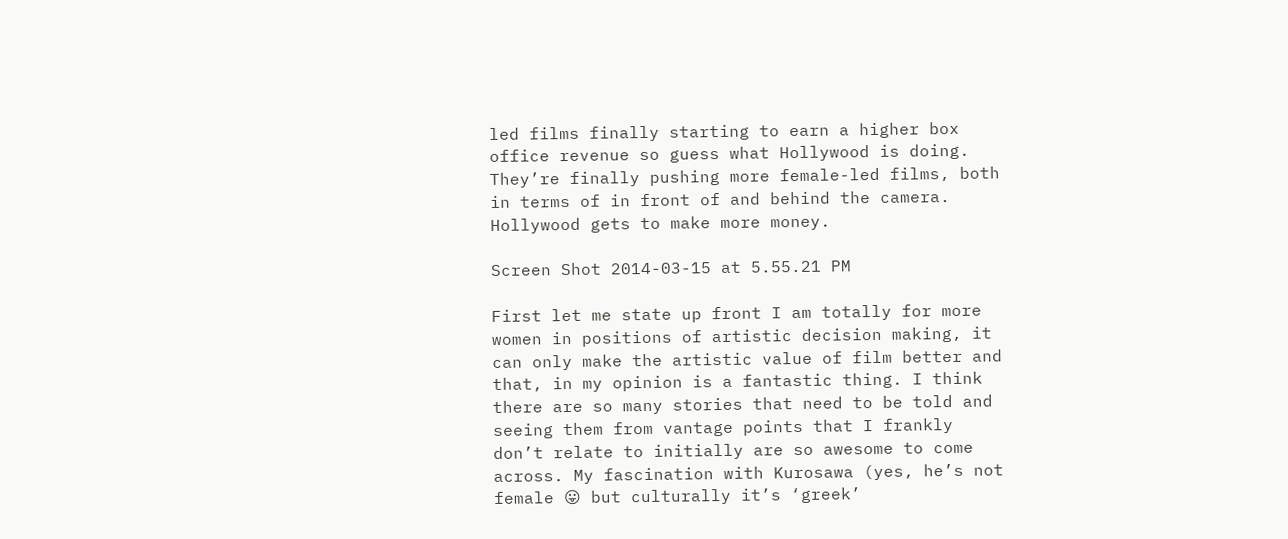led films finally starting to earn a higher box office revenue so guess what Hollywood is doing. They’re finally pushing more female-led films, both in terms of in front of and behind the camera. Hollywood gets to make more money.

Screen Shot 2014-03-15 at 5.55.21 PM

First let me state up front I am totally for more women in positions of artistic decision making, it can only make the artistic value of film better and that, in my opinion is a fantastic thing. I think there are so many stories that need to be told and seeing them from vantage points that I frankly don’t relate to initially are so awesome to come across. My fascination with Kurosawa (yes, he’s not female 😛 but culturally it’s ‘greek’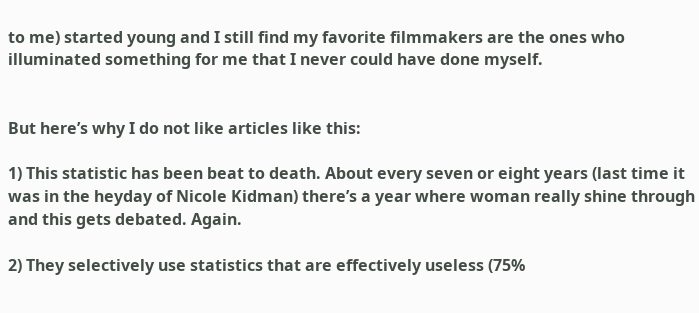to me) started young and I still find my favorite filmmakers are the ones who illuminated something for me that I never could have done myself.


But here’s why I do not like articles like this:

1) This statistic has been beat to death. About every seven or eight years (last time it was in the heyday of Nicole Kidman) there’s a year where woman really shine through and this gets debated. Again.

2) They selectively use statistics that are effectively useless (75%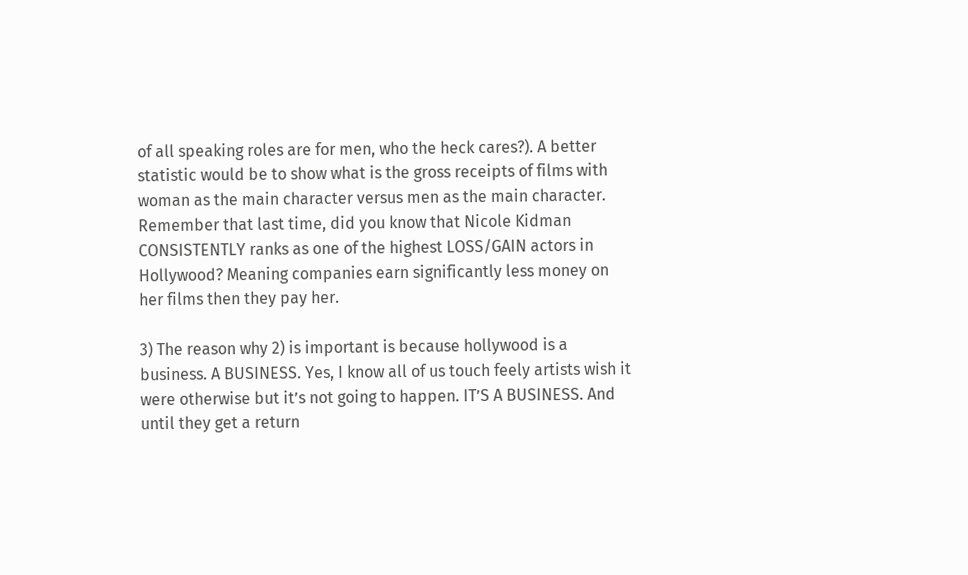of all speaking roles are for men, who the heck cares?). A better statistic would be to show what is the gross receipts of films with woman as the main character versus men as the main character. Remember that last time, did you know that Nicole Kidman CONSISTENTLY ranks as one of the highest LOSS/GAIN actors in Hollywood? Meaning companies earn significantly less money on her films then they pay her.

3) The reason why 2) is important is because hollywood is a business. A BUSINESS. Yes, I know all of us touch feely artists wish it were otherwise but it’s not going to happen. IT’S A BUSINESS. And until they get a return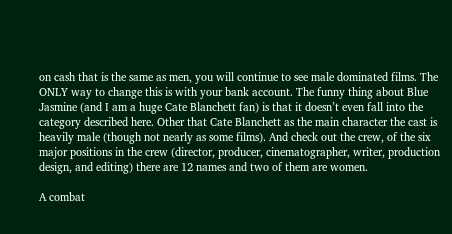on cash that is the same as men, you will continue to see male dominated films. The ONLY way to change this is with your bank account. The funny thing about Blue Jasmine (and I am a huge Cate Blanchett fan) is that it doesn’t even fall into the category described here. Other that Cate Blanchett as the main character the cast is heavily male (though not nearly as some films). And check out the crew, of the six major positions in the crew (director, producer, cinematographer, writer, production design, and editing) there are 12 names and two of them are women.

A combat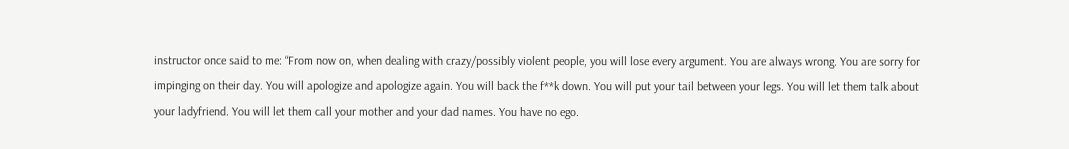instructor once said to me: “From now on, when dealing with crazy/possibly violent people, you will lose every argument. You are always wrong. You are sorry for impinging on their day. You will apologize and apologize again. You will back the f**k down. You will put your tail between your legs. You will let them talk about your ladyfriend. You will let them call your mother and your dad names. You have no ego.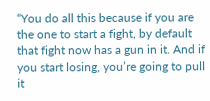“You do all this because if you are the one to start a fight, by default that fight now has a gun in it. And if you start losing, you’re going to pull it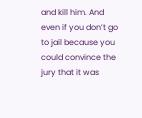and kill him. And even if you don’t go to jail because you could convince the jury that it was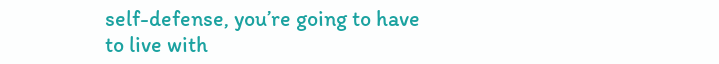self-defense, you’re going to have to live with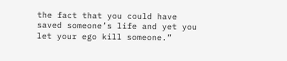the fact that you could have saved someone’s life and yet you let your ego kill someone.”